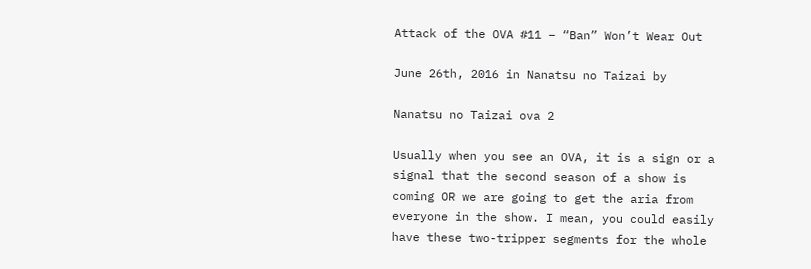Attack of the OVA #11 – “Ban” Won’t Wear Out

June 26th, 2016 in Nanatsu no Taizai by

Nanatsu no Taizai ova 2

Usually when you see an OVA, it is a sign or a signal that the second season of a show is coming OR we are going to get the aria from everyone in the show. I mean, you could easily have these two-tripper segments for the whole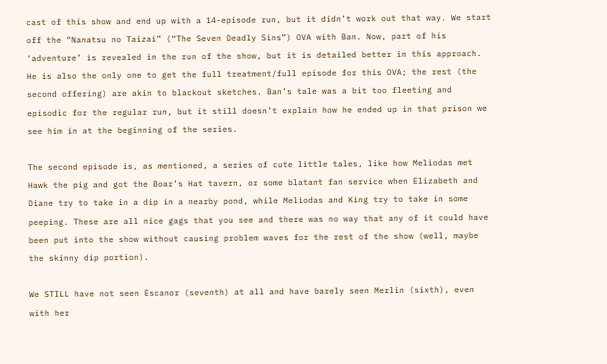cast of this show and end up with a 14-episode run, but it didn’t work out that way. We start off the “Nanatsu no Taizai” (“The Seven Deadly Sins”) OVA with Ban. Now, part of his ‘adventure’ is revealed in the run of the show, but it is detailed better in this approach. He is also the only one to get the full treatment/full episode for this OVA; the rest (the second offering) are akin to blackout sketches. Ban’s tale was a bit too fleeting and episodic for the regular run, but it still doesn’t explain how he ended up in that prison we see him in at the beginning of the series.

The second episode is, as mentioned, a series of cute little tales, like how Meliodas met Hawk the pig and got the Boar’s Hat tavern, or some blatant fan service when Elizabeth and Diane try to take in a dip in a nearby pond, while Meliodas and King try to take in some peeping. These are all nice gags that you see and there was no way that any of it could have been put into the show without causing problem waves for the rest of the show (well, maybe the skinny dip portion).

We STILL have not seen Escanor (seventh) at all and have barely seen Merlin (sixth), even with her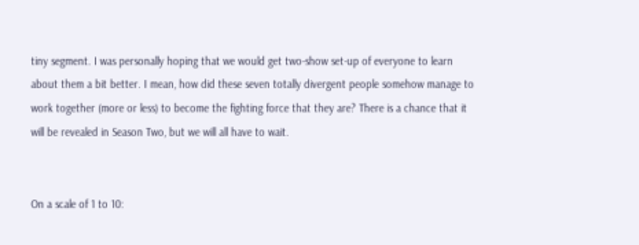tiny segment. I was personally hoping that we would get two-show set-up of everyone to learn about them a bit better. I mean, how did these seven totally divergent people somehow manage to work together (more or less) to become the fighting force that they are? There is a chance that it will be revealed in Season Two, but we will all have to wait.


On a scale of 1 to 10: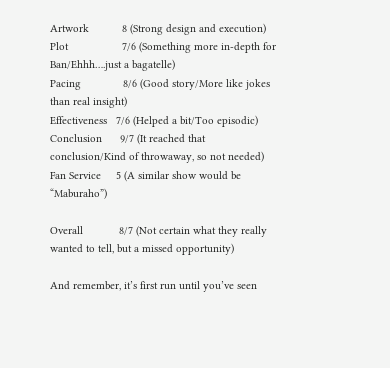Artwork           8 (Strong design and execution)
Plot                  7/6 (Something more in-depth for Ban/Ehhh….just a bagatelle)
Pacing              8/6 (Good story/More like jokes than real insight)
Effectiveness   7/6 (Helped a bit/Too episodic)
Conclusion      9/7 (It reached that conclusion/Kind of throwaway, so not needed)
Fan Service     5 (A similar show would be “Maburaho”)

Overall            8/7 (Not certain what they really wanted to tell, but a missed opportunity)

And remember, it’s first run until you’ve seen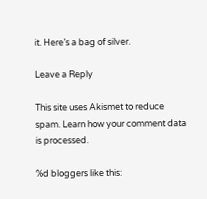it. Here’s a bag of silver.

Leave a Reply

This site uses Akismet to reduce spam. Learn how your comment data is processed.

%d bloggers like this: